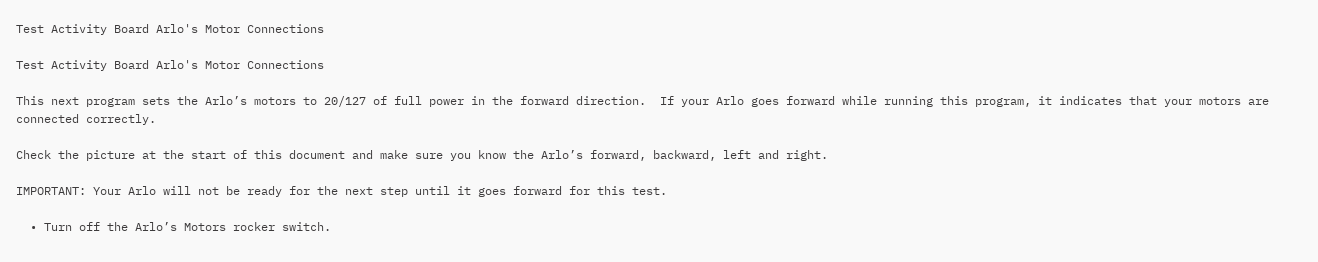Test Activity Board Arlo's Motor Connections

Test Activity Board Arlo's Motor Connections

This next program sets the Arlo’s motors to 20/127 of full power in the forward direction.  If your Arlo goes forward while running this program, it indicates that your motors are connected correctly.

Check the picture at the start of this document and make sure you know the Arlo’s forward, backward, left and right.

IMPORTANT: Your Arlo will not be ready for the next step until it goes forward for this test.

  • Turn off the Arlo’s Motors rocker switch.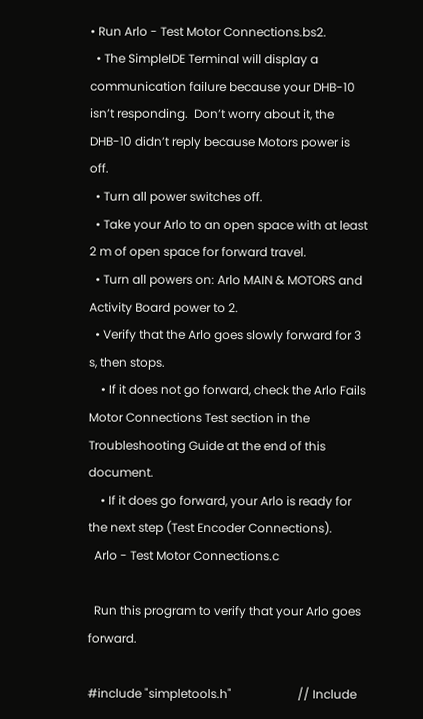• Run Arlo - Test Motor Connections.bs2.
  • The SimpleIDE Terminal will display a communication failure because your DHB-10 isn’t responding.  Don’t worry about it, the DHB-10 didn’t reply because Motors power is off.
  • Turn all power switches off.
  • Take your Arlo to an open space with at least 2 m of open space for forward travel.
  • Turn all powers on: Arlo MAIN & MOTORS and Activity Board power to 2.
  • Verify that the Arlo goes slowly forward for 3 s, then stops.
    • If it does not go forward, check the Arlo Fails Motor Connections Test section in the Troubleshooting Guide at the end of this document.
    • If it does go forward, your Arlo is ready for the next step (Test Encoder Connections).
  Arlo - Test Motor Connections.c

  Run this program to verify that your Arlo goes forward.

#include "simpletools.h"                      // Include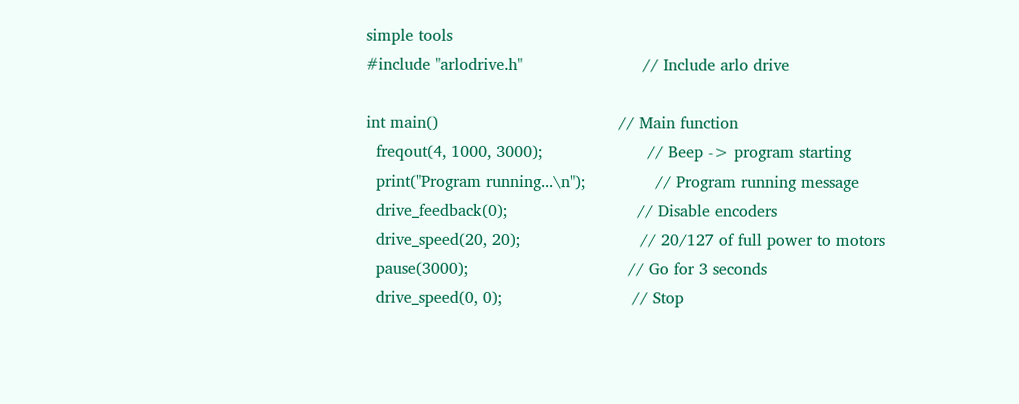simple tools
#include "arlodrive.h"                        // Include arlo drive

int main()                                    // Main function
  freqout(4, 1000, 3000);                     // Beep -> program starting
  print("Program running...\n");              // Program running message
  drive_feedback(0);                          // Disable encoders
  drive_speed(20, 20);                        // 20/127 of full power to motors
  pause(3000);                                // Go for 3 seconds
  drive_speed(0, 0);                          // Stop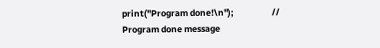print("Program done!\n");                   // Program done message